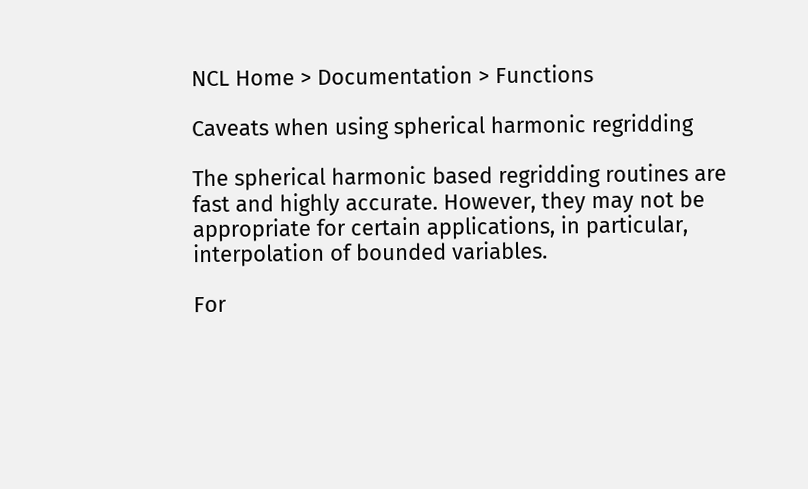NCL Home > Documentation > Functions

Caveats when using spherical harmonic regridding

The spherical harmonic based regridding routines are fast and highly accurate. However, they may not be appropriate for certain applications, in particular, interpolation of bounded variables.

For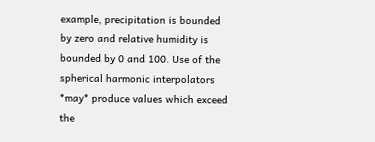example, precipitation is bounded by zero and relative humidity is bounded by 0 and 100. Use of the spherical harmonic interpolators *may* produce values which exceed the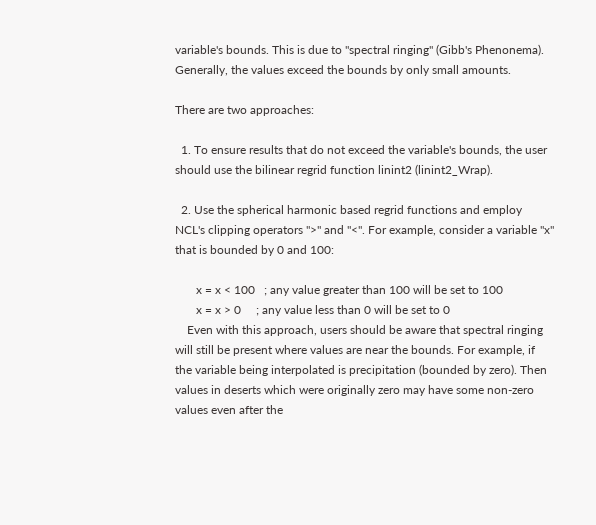variable's bounds. This is due to "spectral ringing" (Gibb's Phenonema). Generally, the values exceed the bounds by only small amounts.

There are two approaches:

  1. To ensure results that do not exceed the variable's bounds, the user should use the bilinear regrid function linint2 (linint2_Wrap).

  2. Use the spherical harmonic based regrid functions and employ NCL's clipping operators ">" and "<". For example, consider a variable "x" that is bounded by 0 and 100:

       x = x < 100   ; any value greater than 100 will be set to 100
       x = x > 0     ; any value less than 0 will be set to 0
    Even with this approach, users should be aware that spectral ringing will still be present where values are near the bounds. For example, if the variable being interpolated is precipitation (bounded by zero). Then values in deserts which were originally zero may have some non-zero values even after the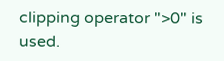clipping operator ">0" is used.